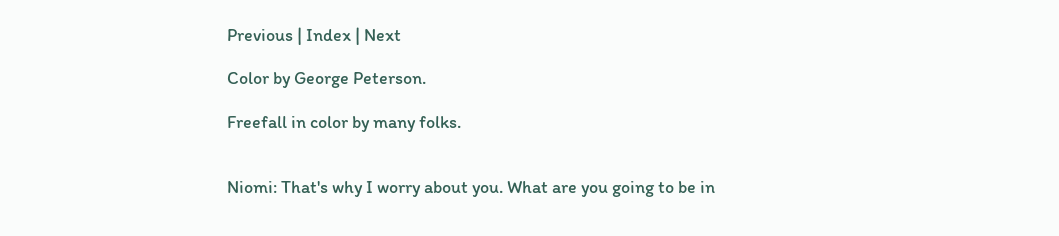Previous | Index | Next

Color by George Peterson.

Freefall in color by many folks.


Niomi: That's why I worry about you. What are you going to be in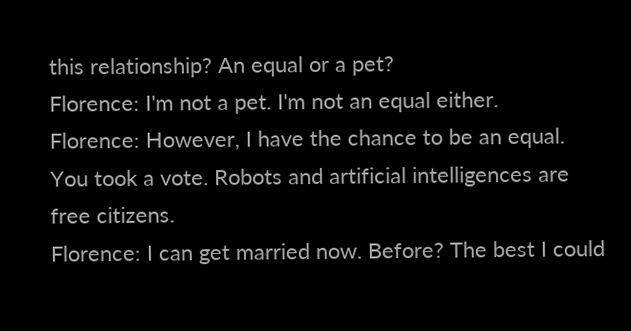this relationship? An equal or a pet?
Florence: I'm not a pet. I'm not an equal either.
Florence: However, I have the chance to be an equal. You took a vote. Robots and artificial intelligences are free citizens.
Florence: I can get married now. Before? The best I could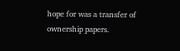hope for was a transfer of ownership papers.